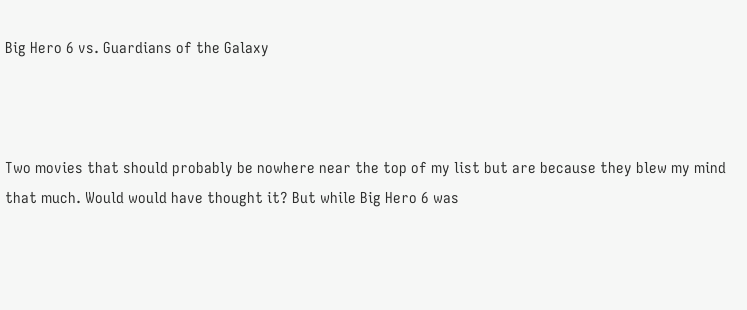Big Hero 6 vs. Guardians of the Galaxy



Two movies that should probably be nowhere near the top of my list but are because they blew my mind that much. Would would have thought it? But while Big Hero 6 was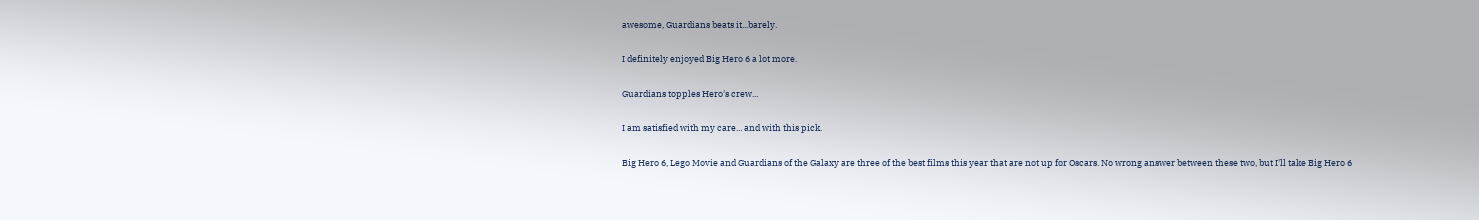awesome, Guardians beats it...barely.

I definitely enjoyed Big Hero 6 a lot more.

Guardians topples Hero's crew...

I am satisfied with my care... and with this pick.

Big Hero 6, Lego Movie and Guardians of the Galaxy are three of the best films this year that are not up for Oscars. No wrong answer between these two, but I'll take Big Hero 6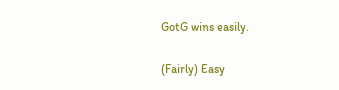GotG wins easily.

(Fairly) Easy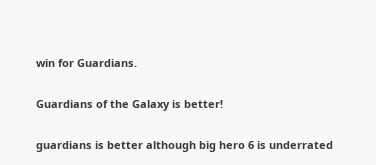win for Guardians.

Guardians of the Galaxy is better!

guardians is better although big hero 6 is underrated